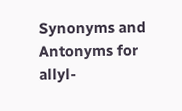Synonyms and Antonyms for allyl-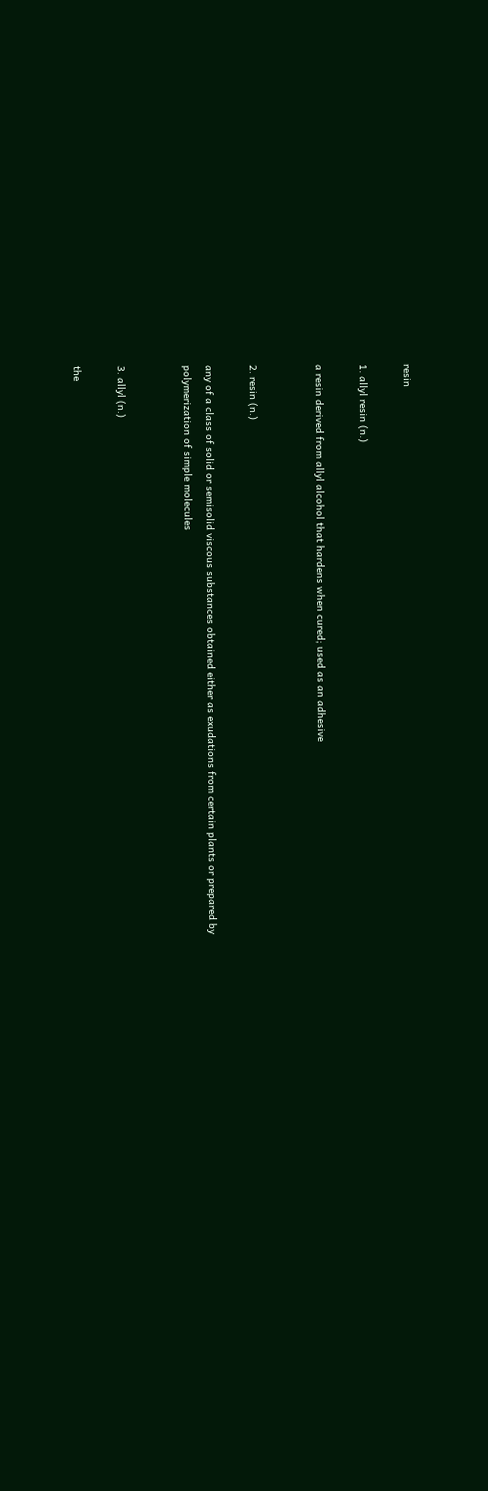resin

1. allyl resin (n.)

a resin derived from allyl alcohol that hardens when cured; used as an adhesive


2. resin (n.)

any of a class of solid or semisolid viscous substances obtained either as exudations from certain plants or prepared by polymerization of simple molecules


3. allyl (n.)

the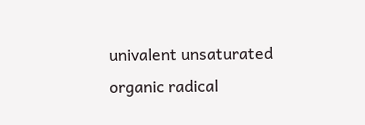univalent unsaturated organic radical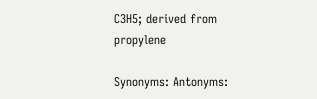C3H5; derived from propylene

Synonyms: Antonyms: